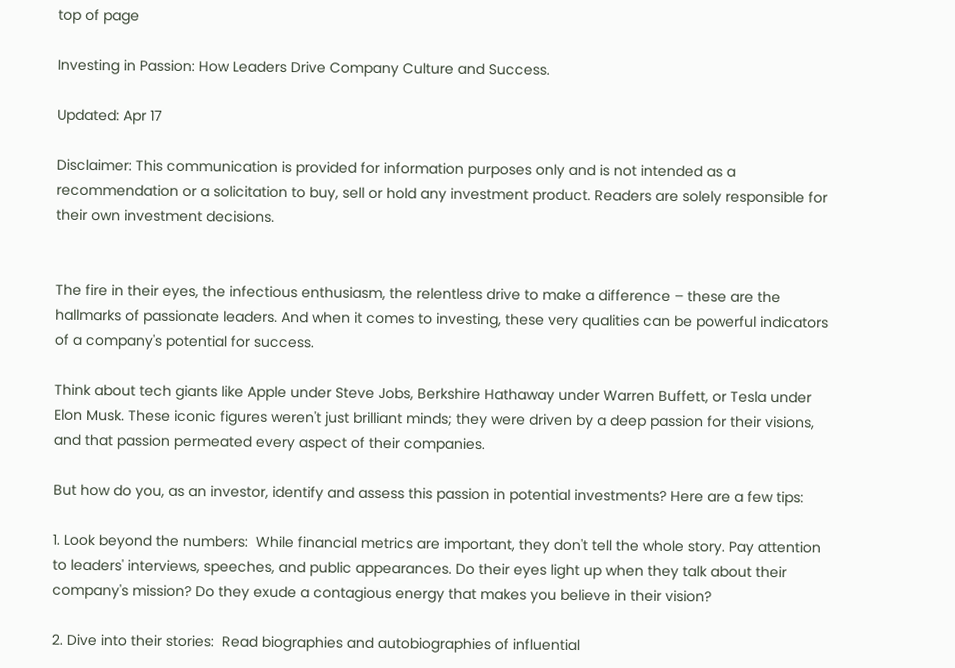top of page

Investing in Passion: How Leaders Drive Company Culture and Success.

Updated: Apr 17

Disclaimer: This communication is provided for information purposes only and is not intended as a recommendation or a solicitation to buy, sell or hold any investment product. Readers are solely responsible for their own investment decisions.


The fire in their eyes, the infectious enthusiasm, the relentless drive to make a difference – these are the hallmarks of passionate leaders. And when it comes to investing, these very qualities can be powerful indicators of a company's potential for success.

Think about tech giants like Apple under Steve Jobs, Berkshire Hathaway under Warren Buffett, or Tesla under Elon Musk. These iconic figures weren't just brilliant minds; they were driven by a deep passion for their visions, and that passion permeated every aspect of their companies.

But how do you, as an investor, identify and assess this passion in potential investments? Here are a few tips:

1. Look beyond the numbers:  While financial metrics are important, they don't tell the whole story. Pay attention to leaders' interviews, speeches, and public appearances. Do their eyes light up when they talk about their company's mission? Do they exude a contagious energy that makes you believe in their vision?

2. Dive into their stories:  Read biographies and autobiographies of influential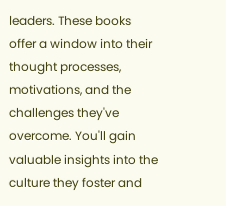leaders. These books offer a window into their thought processes, motivations, and the challenges they've overcome. You'll gain valuable insights into the culture they foster and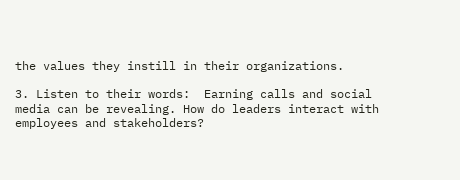the values they instill in their organizations.

3. Listen to their words:  Earning calls and social media can be revealing. How do leaders interact with employees and stakeholders?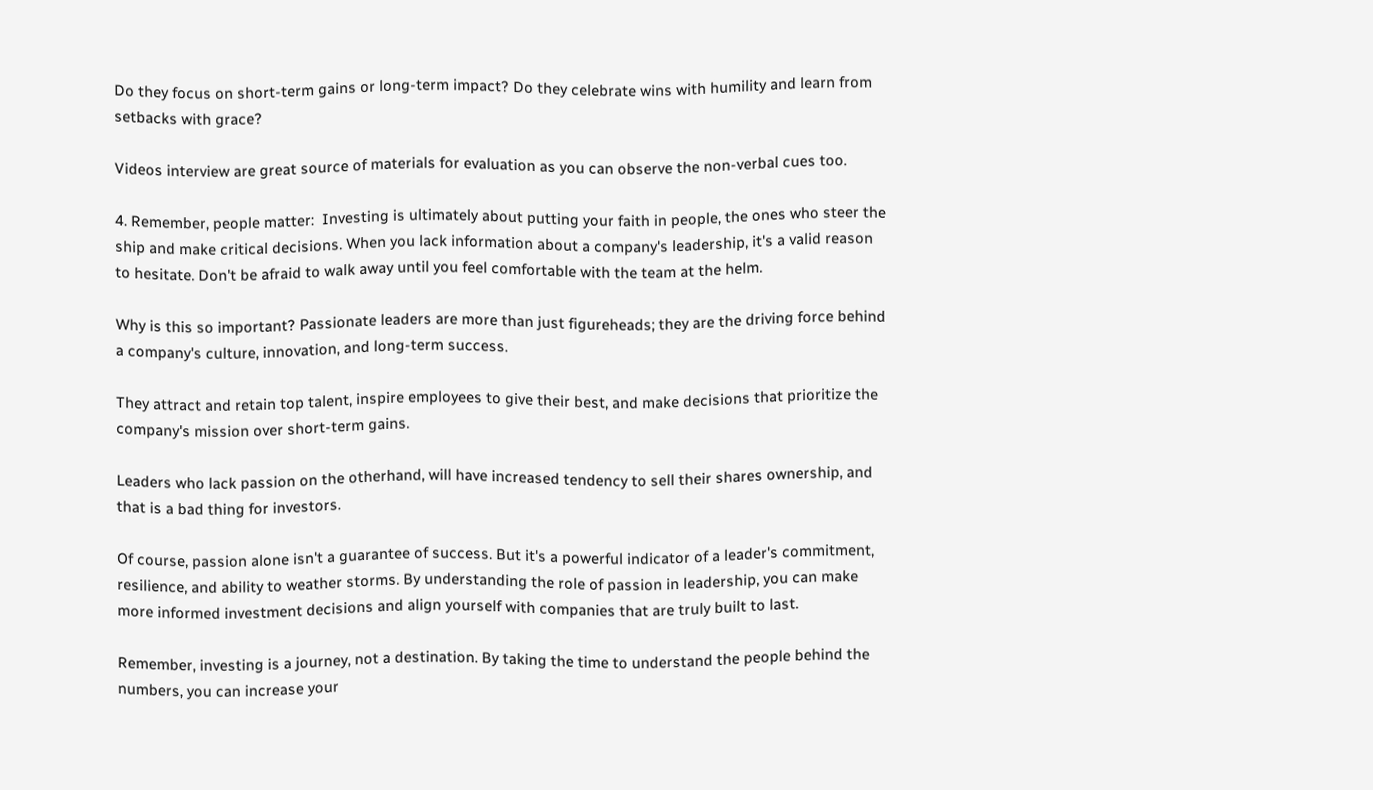Do they focus on short-term gains or long-term impact? Do they celebrate wins with humility and learn from setbacks with grace?

Videos interview are great source of materials for evaluation as you can observe the non-verbal cues too.

4. Remember, people matter:  Investing is ultimately about putting your faith in people, the ones who steer the ship and make critical decisions. When you lack information about a company's leadership, it's a valid reason to hesitate. Don't be afraid to walk away until you feel comfortable with the team at the helm.

Why is this so important? Passionate leaders are more than just figureheads; they are the driving force behind a company's culture, innovation, and long-term success.

They attract and retain top talent, inspire employees to give their best, and make decisions that prioritize the company's mission over short-term gains.

Leaders who lack passion on the otherhand, will have increased tendency to sell their shares ownership, and that is a bad thing for investors.

Of course, passion alone isn't a guarantee of success. But it's a powerful indicator of a leader's commitment, resilience, and ability to weather storms. By understanding the role of passion in leadership, you can make more informed investment decisions and align yourself with companies that are truly built to last.

Remember, investing is a journey, not a destination. By taking the time to understand the people behind the numbers, you can increase your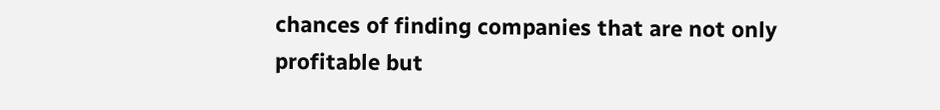chances of finding companies that are not only profitable but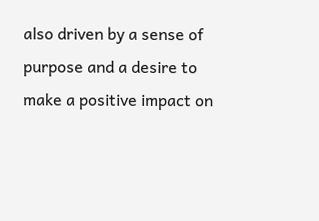also driven by a sense of purpose and a desire to make a positive impact on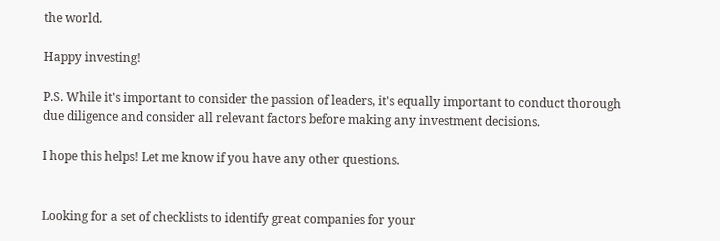the world.

Happy investing!

P.S. While it's important to consider the passion of leaders, it's equally important to conduct thorough due diligence and consider all relevant factors before making any investment decisions.

I hope this helps! Let me know if you have any other questions.


Looking for a set of checklists to identify great companies for your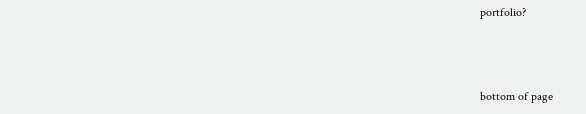portfolio?



bottom of page